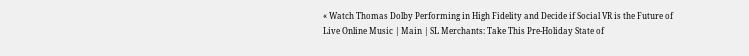« Watch Thomas Dolby Performing in High Fidelity and Decide if Social VR is the Future of Live Online Music | Main | SL Merchants: Take This Pre-Holiday State of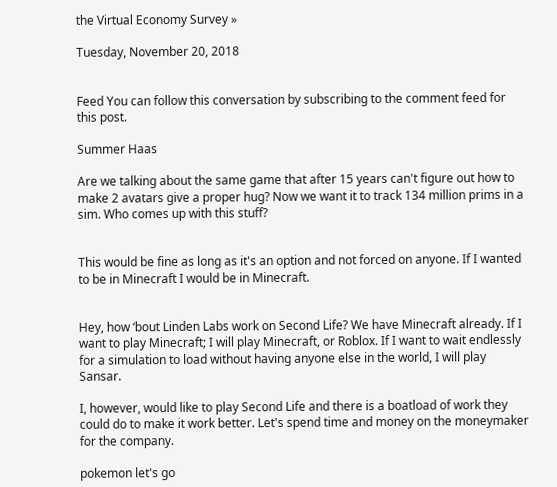the Virtual Economy Survey »

Tuesday, November 20, 2018


Feed You can follow this conversation by subscribing to the comment feed for this post.

Summer Haas

Are we talking about the same game that after 15 years can't figure out how to make 2 avatars give a proper hug? Now we want it to track 134 million prims in a sim. Who comes up with this stuff?


This would be fine as long as it's an option and not forced on anyone. If I wanted to be in Minecraft I would be in Minecraft.


Hey, how ‘bout Linden Labs work on Second Life? We have Minecraft already. If I want to play Minecraft; I will play Minecraft, or Roblox. If I want to wait endlessly for a simulation to load without having anyone else in the world, I will play Sansar.

I, however, would like to play Second Life and there is a boatload of work they could do to make it work better. Let's spend time and money on the moneymaker for the company.

pokemon let's go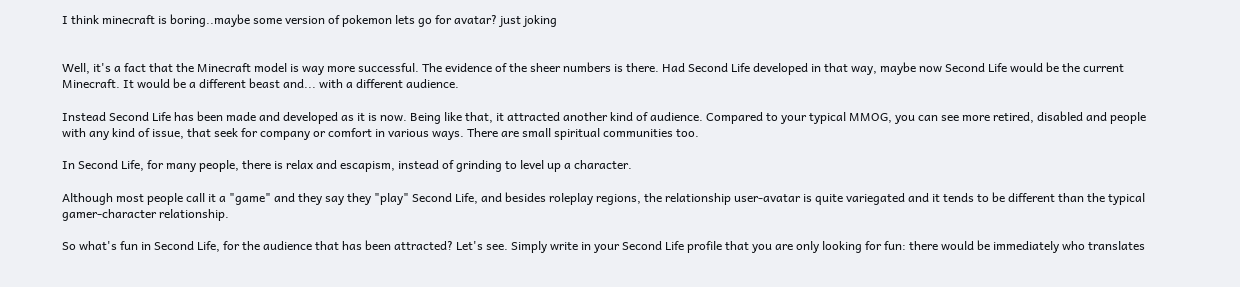I think minecraft is boring..maybe some version of pokemon lets go for avatar? just joking


Well, it's a fact that the Minecraft model is way more successful. The evidence of the sheer numbers is there. Had Second Life developed in that way, maybe now Second Life would be the current Minecraft. It would be a different beast and... with a different audience.

Instead Second Life has been made and developed as it is now. Being like that, it attracted another kind of audience. Compared to your typical MMOG, you can see more retired, disabled and people with any kind of issue, that seek for company or comfort in various ways. There are small spiritual communities too.

In Second Life, for many people, there is relax and escapism, instead of grinding to level up a character.

Although most people call it a "game" and they say they "play" Second Life, and besides roleplay regions, the relationship user-avatar is quite variegated and it tends to be different than the typical gamer-character relationship.

So what's fun in Second Life, for the audience that has been attracted? Let's see. Simply write in your Second Life profile that you are only looking for fun: there would be immediately who translates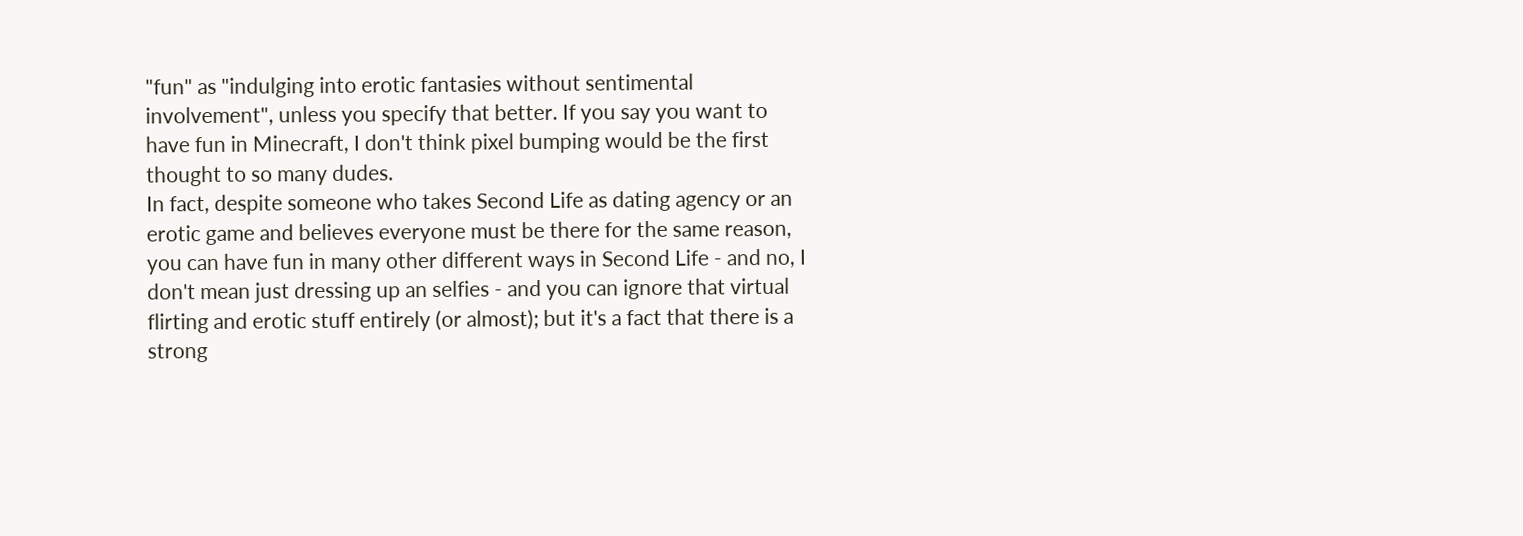"fun" as "indulging into erotic fantasies without sentimental involvement", unless you specify that better. If you say you want to have fun in Minecraft, I don't think pixel bumping would be the first thought to so many dudes.
In fact, despite someone who takes Second Life as dating agency or an erotic game and believes everyone must be there for the same reason, you can have fun in many other different ways in Second Life - and no, I don't mean just dressing up an selfies - and you can ignore that virtual flirting and erotic stuff entirely (or almost); but it's a fact that there is a strong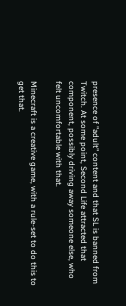presence of "adult" content and that SL is banned from Twitch. At some point, Second Life attracted that component, possibly driving away someone else, who felt uncomfortable with that.

Minecraft is a creative game, with a rule-set to do this to get that.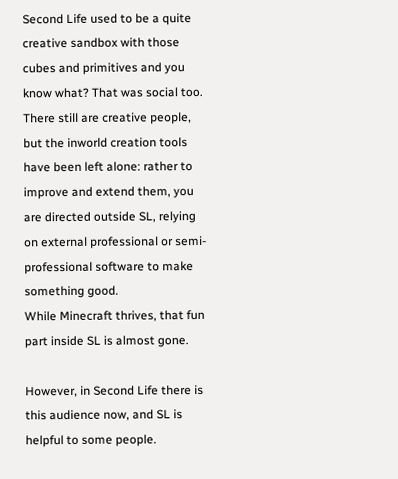Second Life used to be a quite creative sandbox with those cubes and primitives and you know what? That was social too. There still are creative people, but the inworld creation tools have been left alone: rather to improve and extend them, you are directed outside SL, relying on external professional or semi-professional software to make something good.
While Minecraft thrives, that fun part inside SL is almost gone.

However, in Second Life there is this audience now, and SL is helpful to some people.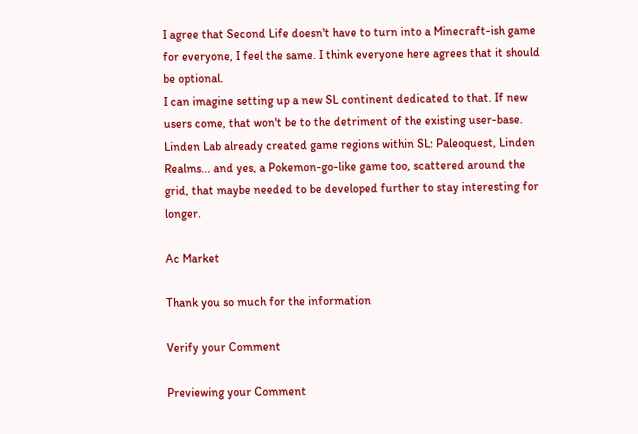I agree that Second Life doesn't have to turn into a Minecraft-ish game for everyone, I feel the same. I think everyone here agrees that it should be optional.
I can imagine setting up a new SL continent dedicated to that. If new users come, that won't be to the detriment of the existing user-base.
Linden Lab already created game regions within SL: Paleoquest, Linden Realms... and yes, a Pokemon-go-like game too, scattered around the grid, that maybe needed to be developed further to stay interesting for longer.

Ac Market

Thank you so much for the information

Verify your Comment

Previewing your Comment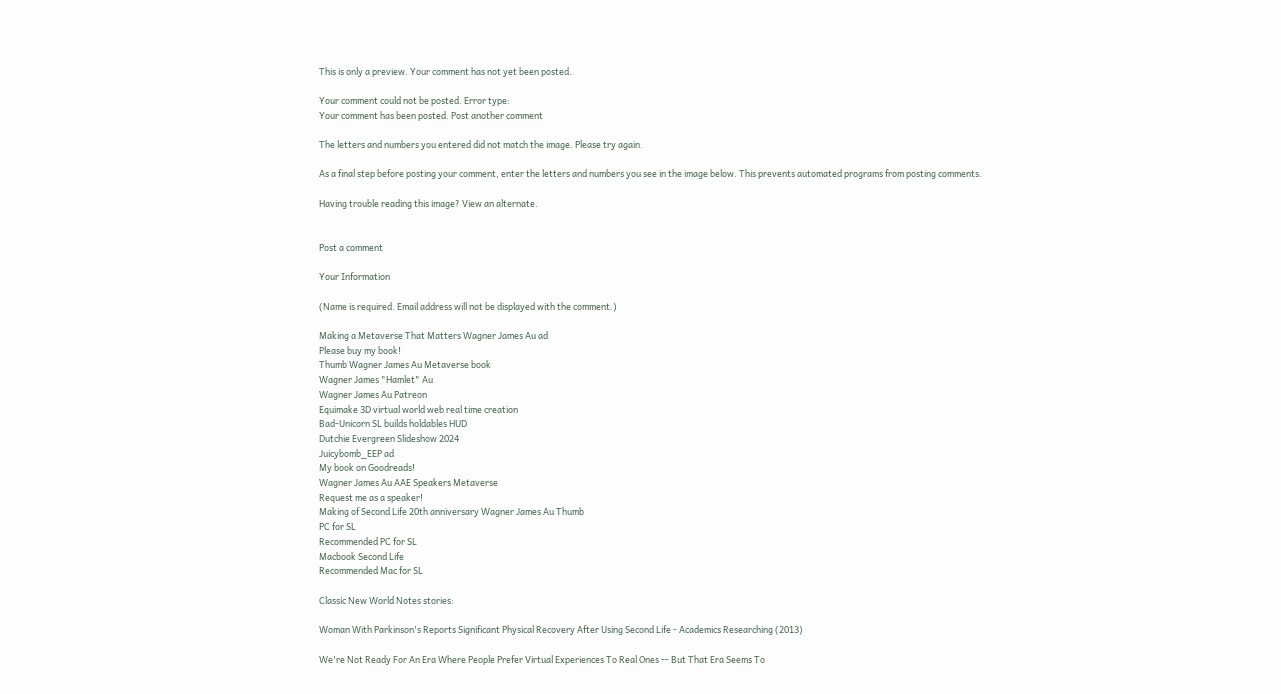This is only a preview. Your comment has not yet been posted.

Your comment could not be posted. Error type:
Your comment has been posted. Post another comment

The letters and numbers you entered did not match the image. Please try again.

As a final step before posting your comment, enter the letters and numbers you see in the image below. This prevents automated programs from posting comments.

Having trouble reading this image? View an alternate.


Post a comment

Your Information

(Name is required. Email address will not be displayed with the comment.)

Making a Metaverse That Matters Wagner James Au ad
Please buy my book!
Thumb Wagner James Au Metaverse book
Wagner James "Hamlet" Au
Wagner James Au Patreon
Equimake 3D virtual world web real time creation
Bad-Unicorn SL builds holdables HUD
Dutchie Evergreen Slideshow 2024
Juicybomb_EEP ad
My book on Goodreads!
Wagner James Au AAE Speakers Metaverse
Request me as a speaker!
Making of Second Life 20th anniversary Wagner James Au Thumb
PC for SL
Recommended PC for SL
Macbook Second Life
Recommended Mac for SL

Classic New World Notes stories:

Woman With Parkinson's Reports Significant Physical Recovery After Using Second Life - Academics Researching (2013)

We're Not Ready For An Era Where People Prefer Virtual Experiences To Real Ones -- But That Era Seems To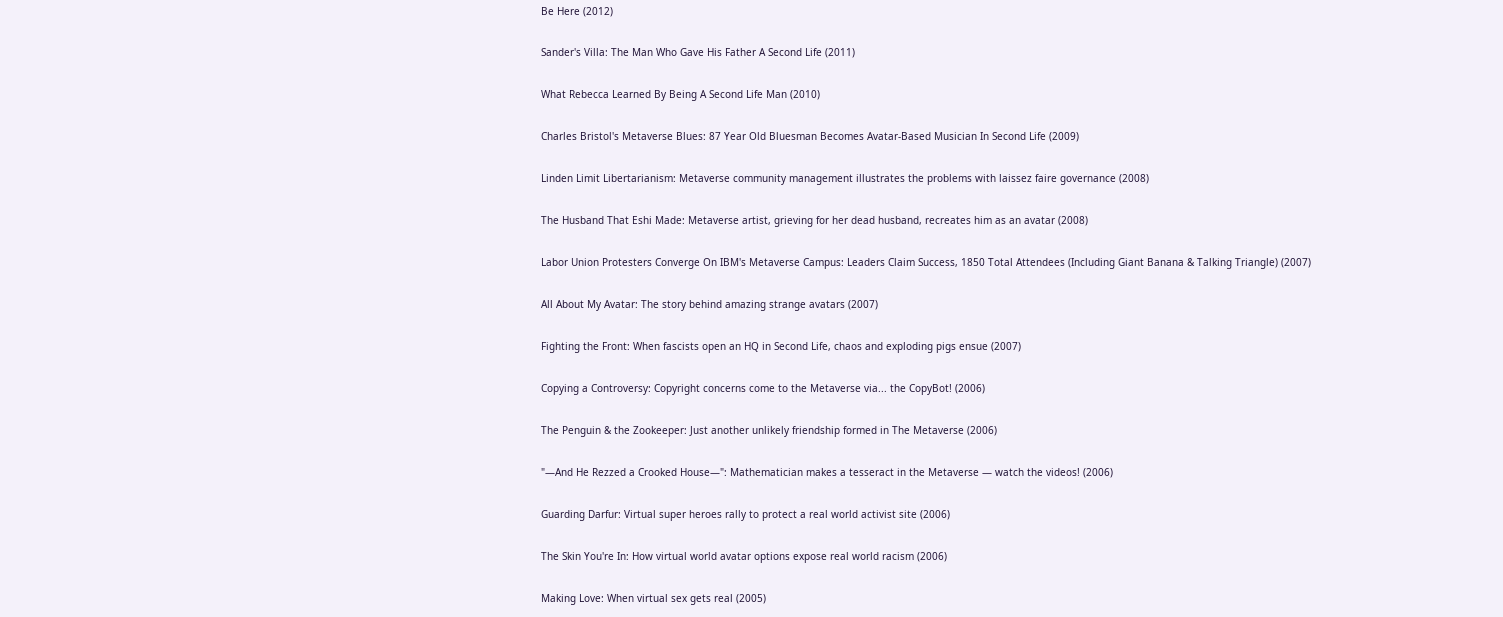Be Here (2012)

Sander's Villa: The Man Who Gave His Father A Second Life (2011)

What Rebecca Learned By Being A Second Life Man (2010)

Charles Bristol's Metaverse Blues: 87 Year Old Bluesman Becomes Avatar-Based Musician In Second Life (2009)

Linden Limit Libertarianism: Metaverse community management illustrates the problems with laissez faire governance (2008)

The Husband That Eshi Made: Metaverse artist, grieving for her dead husband, recreates him as an avatar (2008)

Labor Union Protesters Converge On IBM's Metaverse Campus: Leaders Claim Success, 1850 Total Attendees (Including Giant Banana & Talking Triangle) (2007)

All About My Avatar: The story behind amazing strange avatars (2007)

Fighting the Front: When fascists open an HQ in Second Life, chaos and exploding pigs ensue (2007)

Copying a Controversy: Copyright concerns come to the Metaverse via... the CopyBot! (2006)

The Penguin & the Zookeeper: Just another unlikely friendship formed in The Metaverse (2006)

"—And He Rezzed a Crooked House—": Mathematician makes a tesseract in the Metaverse — watch the videos! (2006)

Guarding Darfur: Virtual super heroes rally to protect a real world activist site (2006)

The Skin You're In: How virtual world avatar options expose real world racism (2006)

Making Love: When virtual sex gets real (2005)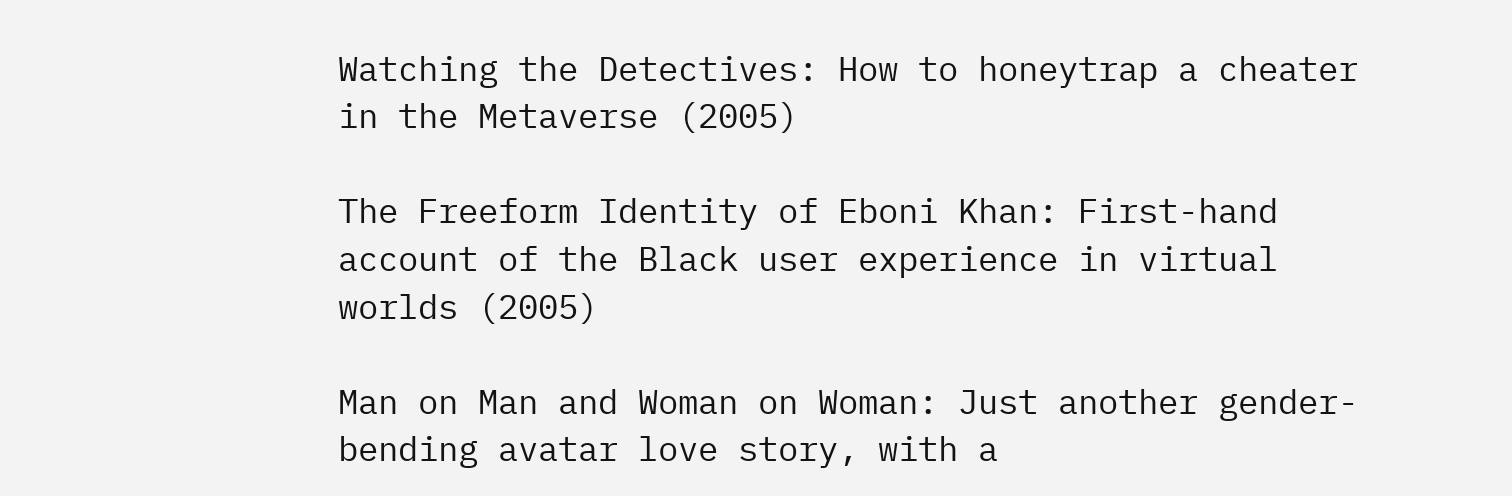Watching the Detectives: How to honeytrap a cheater in the Metaverse (2005)

The Freeform Identity of Eboni Khan: First-hand account of the Black user experience in virtual worlds (2005)

Man on Man and Woman on Woman: Just another gender-bending avatar love story, with a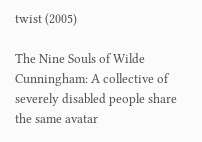twist (2005)

The Nine Souls of Wilde Cunningham: A collective of severely disabled people share the same avatar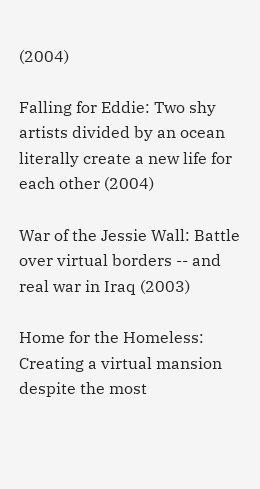(2004)

Falling for Eddie: Two shy artists divided by an ocean literally create a new life for each other (2004)

War of the Jessie Wall: Battle over virtual borders -- and real war in Iraq (2003)

Home for the Homeless: Creating a virtual mansion despite the most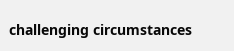challenging circumstances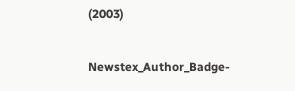(2003)

Newstex_Author_Badge-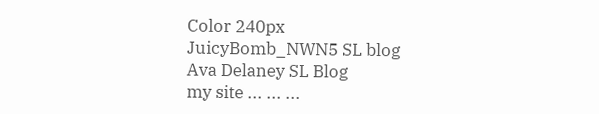Color 240px
JuicyBomb_NWN5 SL blog
Ava Delaney SL Blog
my site ... ... ...